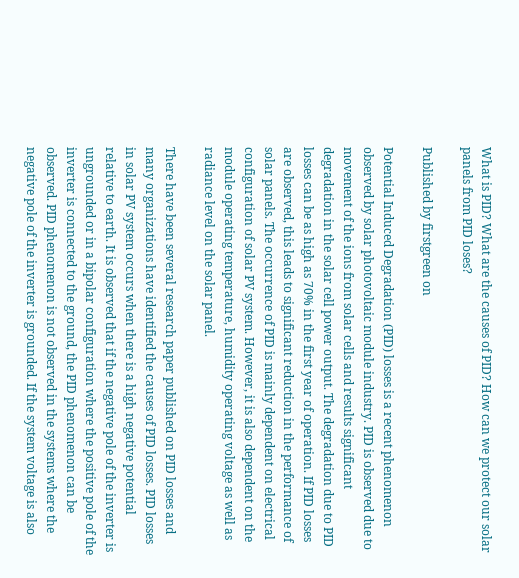What is PID? What are the causes of PID? How can we protect our solar panels from PID loses?

Published by firstgreen on

Potential Induced Degradation (PID) losses is a recent phenomenon observed by solar photovoltaic module industry. PID is observed due to movement of the ions from solar cells and results significant degradation in the solar cell power output. The degradation due to PID losses can be as high as 70% in the first year of operation. If PID losses are observed, this leads to significant reduction in the performance of solar panels. The occurrence of PID is mainly dependent on electrical configuration of solar PV system. However, it is also dependent on the module operating temperature, humidity operating voltage as well as radiance level on the solar panel.

There have been several research paper published on PID losses and many organizations have identified the causes of PID losses. PID losses in solar PV system occurs when there is a high negative potential relative to earth. It is observed that if the negative pole of the inverter is ungrounded or in a bipolar configuration where the positive pole of the inverter is connected to the ground, the PID phenomenon can be observed. PID phenomenon is not observed in the systems where the negative pole of the inverter is grounded. If the system voltage is also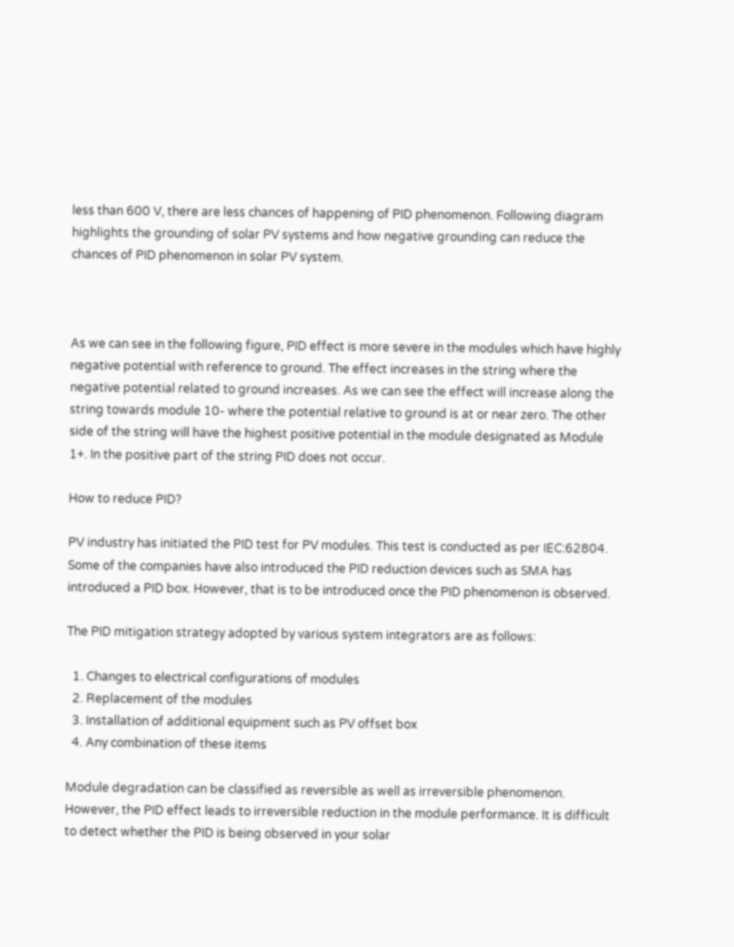less than 600 V, there are less chances of happening of PID phenomenon. Following diagram highlights the grounding of solar PV systems and how negative grounding can reduce the chances of PID phenomenon in solar PV system.



As we can see in the following figure, PID effect is more severe in the modules which have highly negative potential with reference to ground. The effect increases in the string where the negative potential related to ground increases. As we can see the effect will increase along the string towards module 10- where the potential relative to ground is at or near zero. The other side of the string will have the highest positive potential in the module designated as Module 1+. In the positive part of the string PID does not occur.

How to reduce PID?

PV industry has initiated the PID test for PV modules. This test is conducted as per IEC:62804. Some of the companies have also introduced the PID reduction devices such as SMA has introduced a PID box. However, that is to be introduced once the PID phenomenon is observed.

The PID mitigation strategy adopted by various system integrators are as follows:

  1. Changes to electrical configurations of modules
  2. Replacement of the modules
  3. Installation of additional equipment such as PV offset box
  4. Any combination of these items

Module degradation can be classified as reversible as well as irreversible phenomenon. However, the PID effect leads to irreversible reduction in the module performance. It is difficult to detect whether the PID is being observed in your solar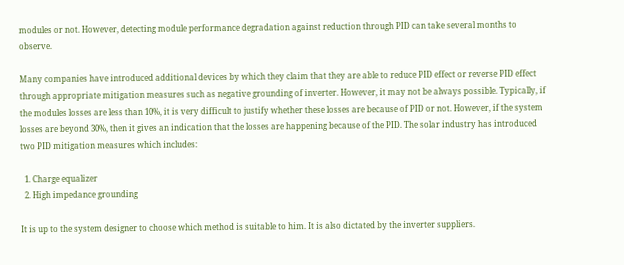modules or not. However, detecting module performance degradation against reduction through PID can take several months to observe.

Many companies have introduced additional devices by which they claim that they are able to reduce PID effect or reverse PID effect through appropriate mitigation measures such as negative grounding of inverter. However, it may not be always possible. Typically, if the modules losses are less than 10%, it is very difficult to justify whether these losses are because of PID or not. However, if the system losses are beyond 30%, then it gives an indication that the losses are happening because of the PID. The solar industry has introduced two PID mitigation measures which includes:

  1. Charge equalizer
  2. High impedance grounding

It is up to the system designer to choose which method is suitable to him. It is also dictated by the inverter suppliers.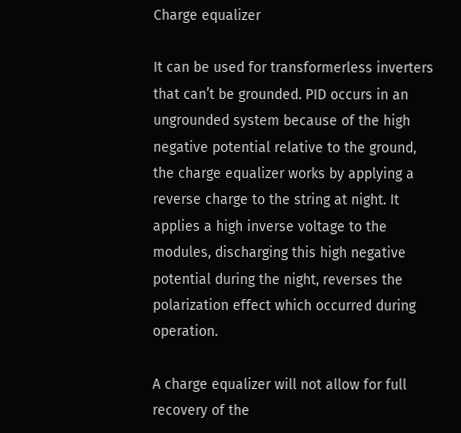Charge equalizer

It can be used for transformerless inverters that can’t be grounded. PID occurs in an ungrounded system because of the high negative potential relative to the ground, the charge equalizer works by applying a reverse charge to the string at night. It applies a high inverse voltage to the modules, discharging this high negative potential during the night, reverses the polarization effect which occurred during operation.

A charge equalizer will not allow for full recovery of the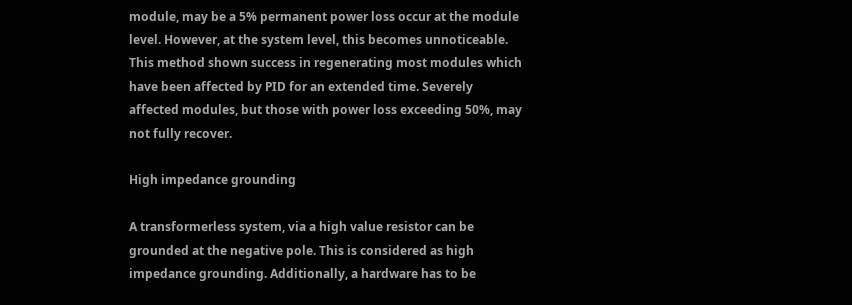module, may be a 5% permanent power loss occur at the module level. However, at the system level, this becomes unnoticeable. This method shown success in regenerating most modules which have been affected by PID for an extended time. Severely affected modules, but those with power loss exceeding 50%, may not fully recover.

High impedance grounding

A transformerless system, via a high value resistor can be grounded at the negative pole. This is considered as high impedance grounding. Additionally, a hardware has to be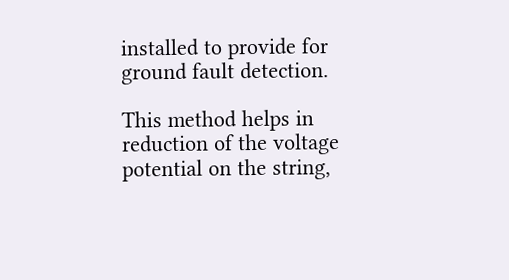installed to provide for ground fault detection.

This method helps in reduction of the voltage potential on the string,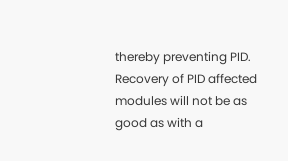thereby preventing PID. Recovery of PID affected modules will not be as good as with a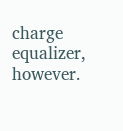charge equalizer, however.